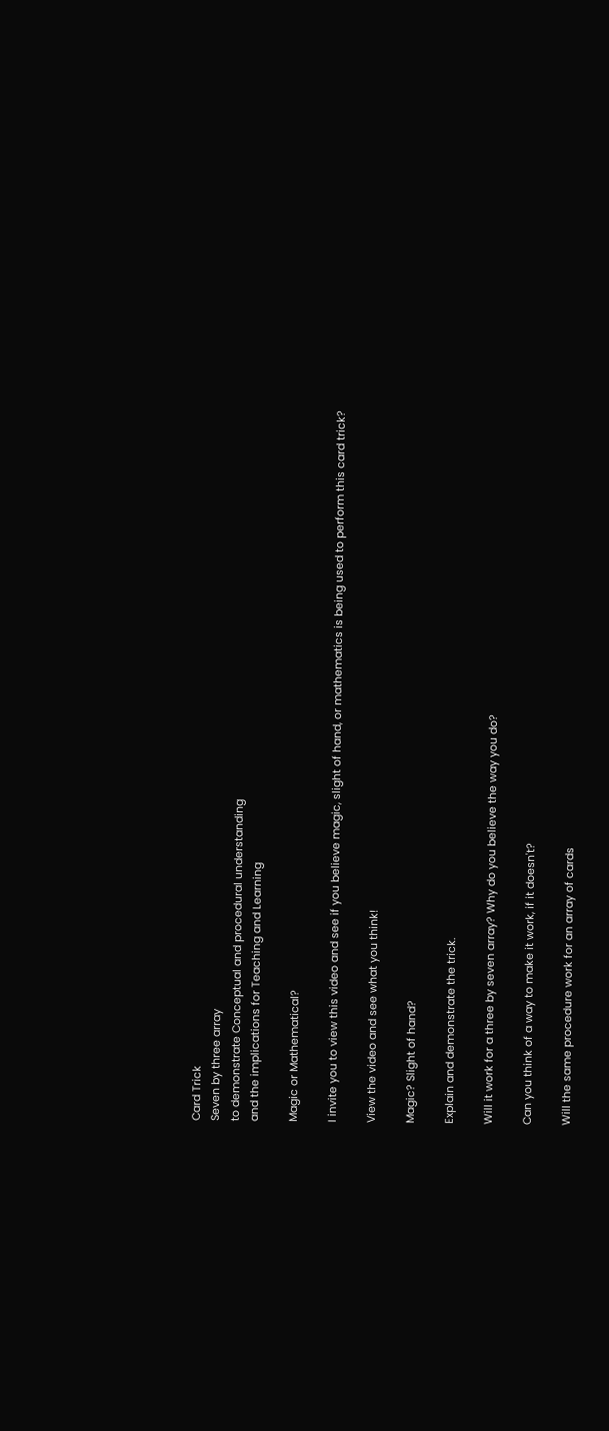Card Trick
Seven by three array
to demonstrate Conceptual and procedural understanding
and the implications for Teaching and Learning

Magic or Mathematical?

I invite you to view this video and see if you believe magic, slight of hand, or mathematics is being used to perform this card trick?

View the video and see what you think!

Magic? Slight of hand?

Explain and demonstrate the trick.

Will it work for a three by seven array? Why do you believe the way you do?

Can you think of a way to make it work, if it doesn't?

Will the same procedure work for an array of cards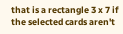that is a rectangle 3 x 7 if the selected cards aren't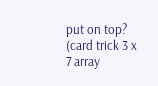put on top? (card trick 3 x 7 array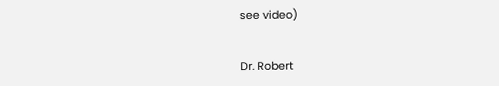see video)


Dr. Robert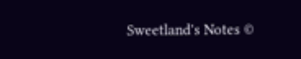Sweetland's Notes ©